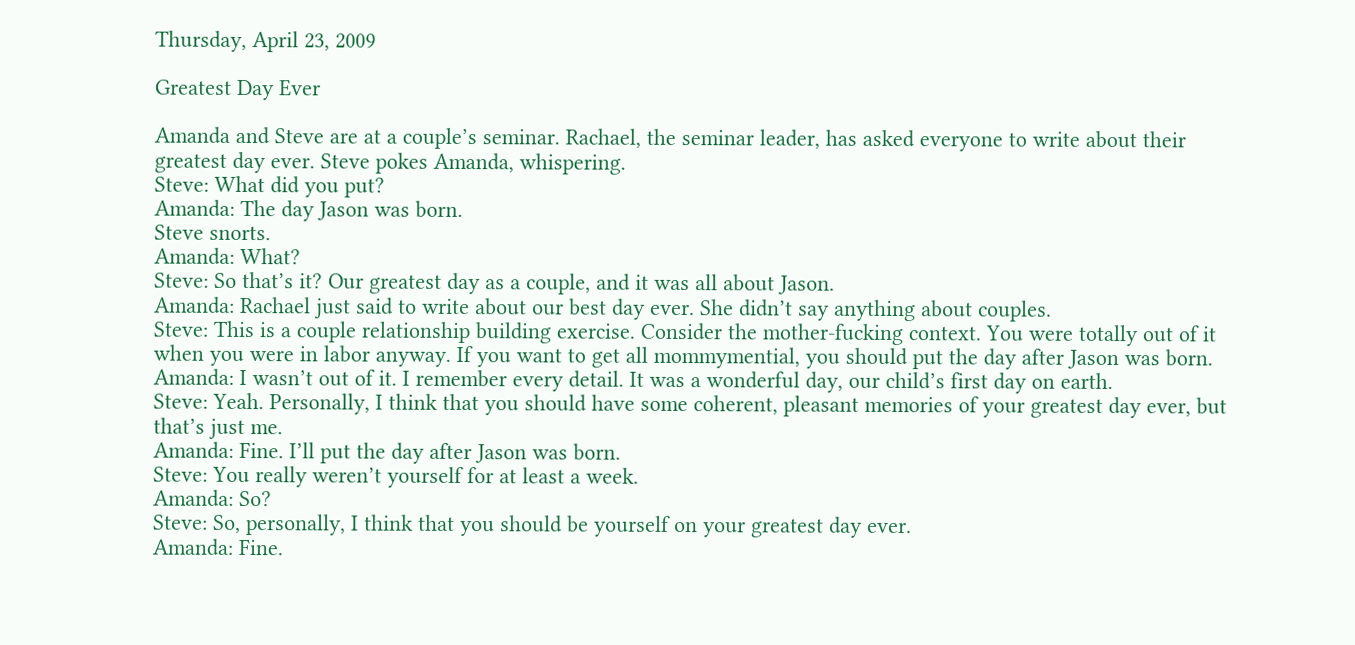Thursday, April 23, 2009

Greatest Day Ever

Amanda and Steve are at a couple’s seminar. Rachael, the seminar leader, has asked everyone to write about their greatest day ever. Steve pokes Amanda, whispering.
Steve: What did you put?
Amanda: The day Jason was born.
Steve snorts.
Amanda: What?
Steve: So that’s it? Our greatest day as a couple, and it was all about Jason.
Amanda: Rachael just said to write about our best day ever. She didn’t say anything about couples.
Steve: This is a couple relationship building exercise. Consider the mother-fucking context. You were totally out of it when you were in labor anyway. If you want to get all mommymential, you should put the day after Jason was born.
Amanda: I wasn’t out of it. I remember every detail. It was a wonderful day, our child’s first day on earth.
Steve: Yeah. Personally, I think that you should have some coherent, pleasant memories of your greatest day ever, but that’s just me.
Amanda: Fine. I’ll put the day after Jason was born.
Steve: You really weren’t yourself for at least a week.
Amanda: So?
Steve: So, personally, I think that you should be yourself on your greatest day ever.
Amanda: Fine.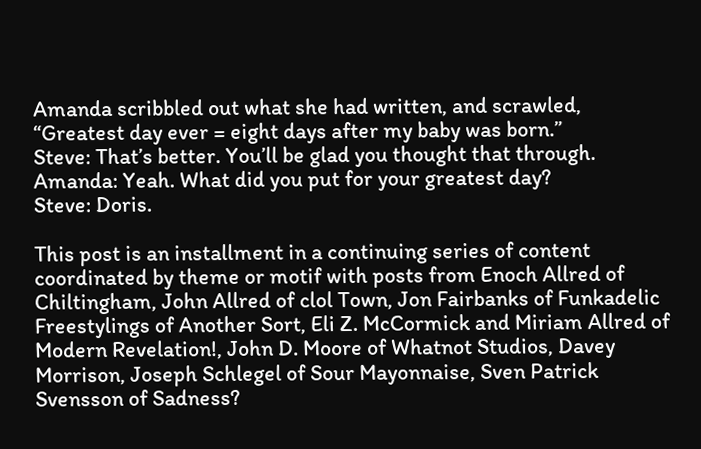Amanda scribbled out what she had written, and scrawled, “Greatest day ever = eight days after my baby was born.”
Steve: That’s better. You’ll be glad you thought that through.
Amanda: Yeah. What did you put for your greatest day?
Steve: Doris.

This post is an installment in a continuing series of content coordinated by theme or motif with posts from Enoch Allred of Chiltingham, John Allred of clol Town, Jon Fairbanks of Funkadelic Freestylings of Another Sort, Eli Z. McCormick and Miriam Allred of Modern Revelation!, John D. Moore of Whatnot Studios, Davey Morrison, Joseph Schlegel of Sour Mayonnaise, Sven Patrick Svensson of Sadness?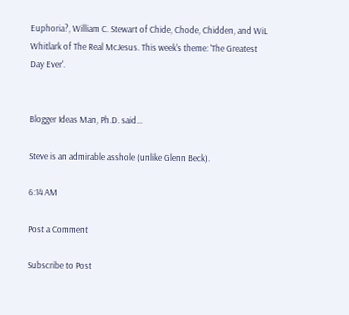Euphoria?, William C. Stewart of Chide, Chode, Chidden, and WiL Whitlark of The Real McJesus. This week's theme: 'The Greatest Day Ever'.


Blogger Ideas Man, Ph.D. said...

Steve is an admirable asshole (unlike Glenn Beck).

6:14 AM

Post a Comment

Subscribe to Post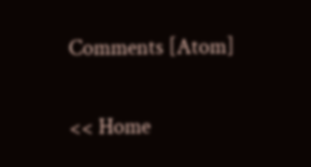Comments [Atom]

<< Home